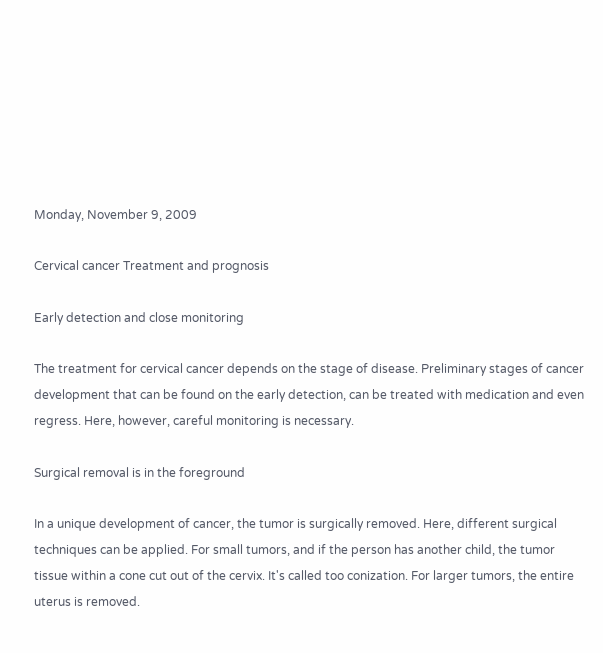Monday, November 9, 2009

Cervical cancer Treatment and prognosis

Early detection and close monitoring

The treatment for cervical cancer depends on the stage of disease. Preliminary stages of cancer development that can be found on the early detection, can be treated with medication and even regress. Here, however, careful monitoring is necessary.

Surgical removal is in the foreground

In a unique development of cancer, the tumor is surgically removed. Here, different surgical techniques can be applied. For small tumors, and if the person has another child, the tumor tissue within a cone cut out of the cervix. It's called too conization. For larger tumors, the entire uterus is removed.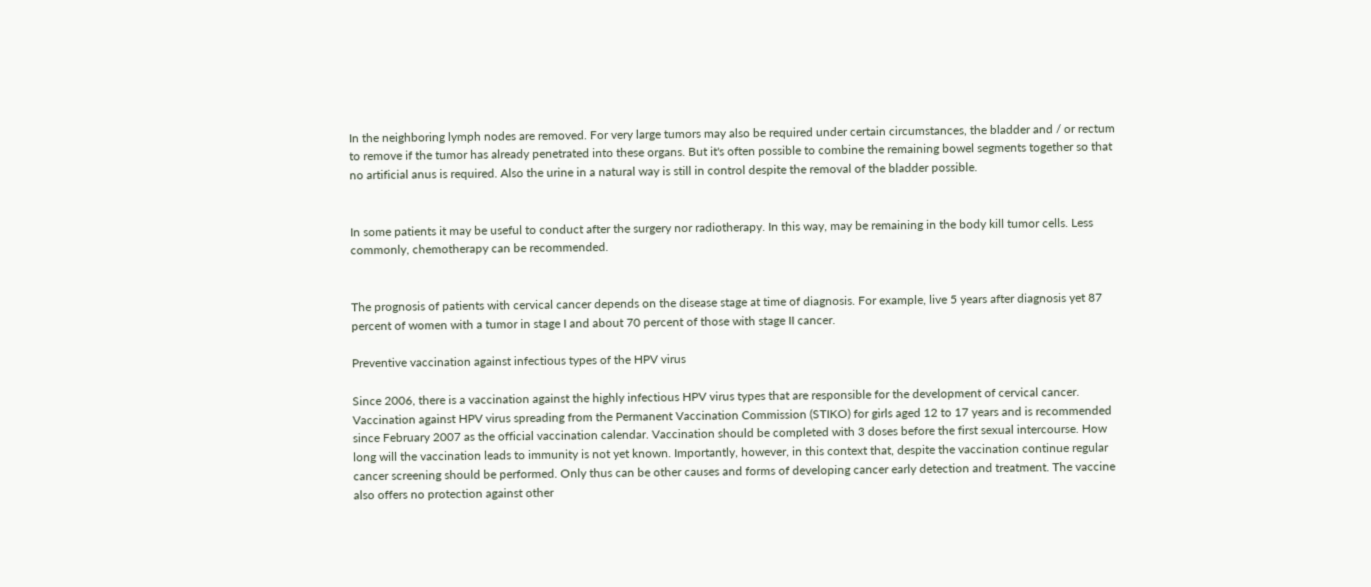In the neighboring lymph nodes are removed. For very large tumors may also be required under certain circumstances, the bladder and / or rectum to remove if the tumor has already penetrated into these organs. But it's often possible to combine the remaining bowel segments together so that no artificial anus is required. Also the urine in a natural way is still in control despite the removal of the bladder possible.


In some patients it may be useful to conduct after the surgery nor radiotherapy. In this way, may be remaining in the body kill tumor cells. Less commonly, chemotherapy can be recommended.


The prognosis of patients with cervical cancer depends on the disease stage at time of diagnosis. For example, live 5 years after diagnosis yet 87 percent of women with a tumor in stage I and about 70 percent of those with stage II cancer.

Preventive vaccination against infectious types of the HPV virus

Since 2006, there is a vaccination against the highly infectious HPV virus types that are responsible for the development of cervical cancer. Vaccination against HPV virus spreading from the Permanent Vaccination Commission (STIKO) for girls aged 12 to 17 years and is recommended since February 2007 as the official vaccination calendar. Vaccination should be completed with 3 doses before the first sexual intercourse. How long will the vaccination leads to immunity is not yet known. Importantly, however, in this context that, despite the vaccination continue regular cancer screening should be performed. Only thus can be other causes and forms of developing cancer early detection and treatment. The vaccine also offers no protection against other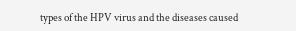types of the HPV virus and the diseases caused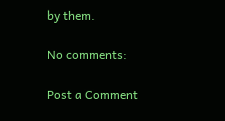by them.

No comments:

Post a Comment